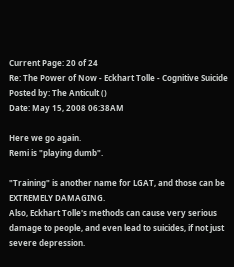Current Page: 20 of 24
Re: The Power of Now - Eckhart Tolle - Cognitive Suicide
Posted by: The Anticult ()
Date: May 15, 2008 06:38AM

Here we go again.
Remi is "playing dumb".

"Training" is another name for LGAT, and those can be EXTREMELY DAMAGING.
Also, Eckhart Tolle's methods can cause very serious damage to people, and even lead to suicides, if not just severe depression.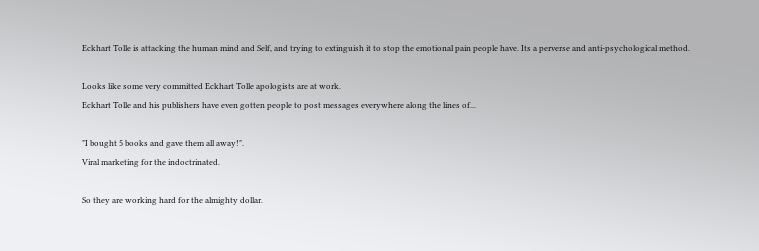Eckhart Tolle is attacking the human mind and Self, and trying to extinguish it to stop the emotional pain people have. Its a perverse and anti-psychological method.

Looks like some very committed Eckhart Tolle apologists are at work.
Eckhart Tolle and his publishers have even gotten people to post messages everywhere along the lines of...

"I bought 5 books and gave them all away!".
Viral marketing for the indoctrinated.

So they are working hard for the almighty dollar.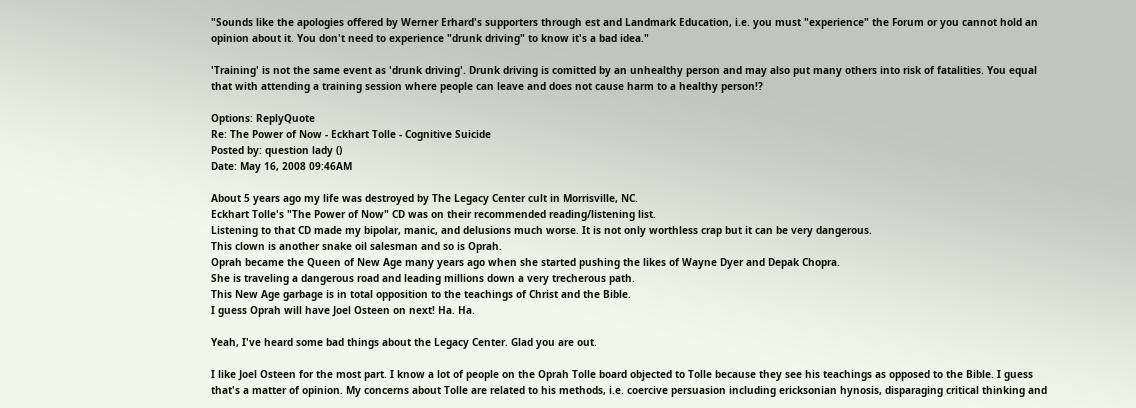"Sounds like the apologies offered by Werner Erhard's supporters through est and Landmark Education, i.e. you must "experience" the Forum or you cannot hold an opinion about it. You don't need to experience "drunk driving" to know it's a bad idea."

'Training' is not the same event as 'drunk driving'. Drunk driving is comitted by an unhealthy person and may also put many others into risk of fatalities. You equal that with attending a training session where people can leave and does not cause harm to a healthy person!?

Options: ReplyQuote
Re: The Power of Now - Eckhart Tolle - Cognitive Suicide
Posted by: question lady ()
Date: May 16, 2008 09:46AM

About 5 years ago my life was destroyed by The Legacy Center cult in Morrisville, NC.
Eckhart Tolle's "The Power of Now" CD was on their recommended reading/listening list.
Listening to that CD made my bipolar, manic, and delusions much worse. It is not only worthless crap but it can be very dangerous.
This clown is another snake oil salesman and so is Oprah.
Oprah became the Queen of New Age many years ago when she started pushing the likes of Wayne Dyer and Depak Chopra.
She is traveling a dangerous road and leading millions down a very trecherous path.
This New Age garbage is in total opposition to the teachings of Christ and the Bible.
I guess Oprah will have Joel Osteen on next! Ha. Ha.

Yeah, I've heard some bad things about the Legacy Center. Glad you are out.

I like Joel Osteen for the most part. I know a lot of people on the Oprah Tolle board objected to Tolle because they see his teachings as opposed to the Bible. I guess that's a matter of opinion. My concerns about Tolle are related to his methods, i.e. coercive persuasion including ericksonian hynosis, disparaging critical thinking and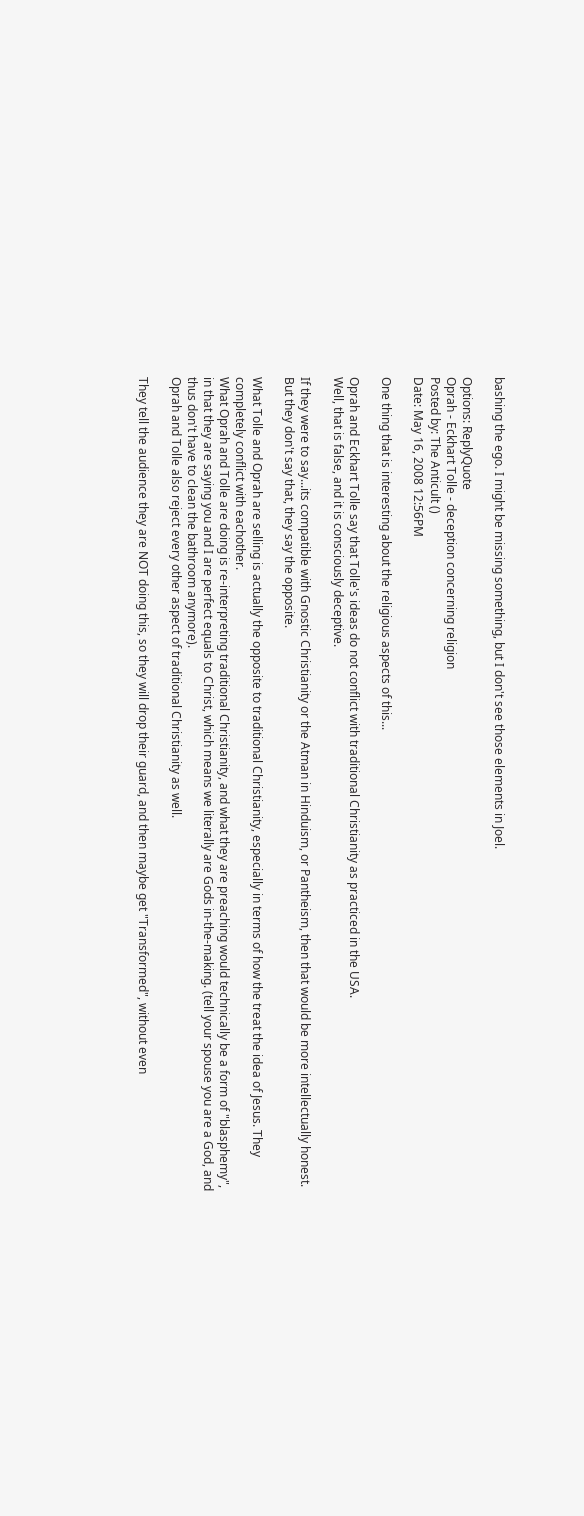bashing the ego. I might be missing something, but I don't see those elements in Joel.

Options: ReplyQuote
Oprah - Eckhart Tolle - deception concerning religion
Posted by: The Anticult ()
Date: May 16, 2008 12:56PM

One thing that is interesting about the religious aspects of this...

Oprah and Eckhart Tolle say that Tolle's ideas do not conflict with traditional Christianity as practiced in the USA.
Well, that is false, and it is consciously deceptive.

If they were to say...its compatible with Gnostic Christianity or the Atman in Hinduism, or Pantheism, then that would be more intellectually honest. But they don't say that, they say the opposite.

What Tolle and Oprah are selling is actually the opposite to traditional Christianity, especially in terms of how the treat the idea of Jesus. They completely conflict with eachother.
What Oprah and Tolle are doing is re-interpreting traditional Christianity, and what they are preaching would technically be a form of "blasphemy", in that they are saying you and I are perfect equals to Christ, which means we literally are Gods in-the-making. (tell your spouse you are a God, and thus don't have to clean the bathroom anymore).
Oprah and Tolle also reject every other aspect of traditional Christianity as well.

They tell the audience they are NOT doing this, so they will drop their guard, and then maybe get "Transformed", without even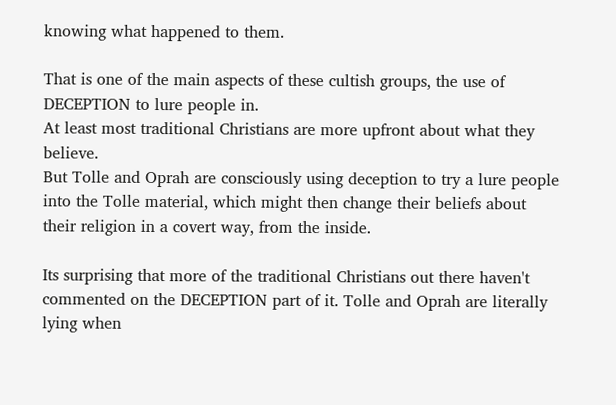knowing what happened to them.

That is one of the main aspects of these cultish groups, the use of DECEPTION to lure people in.
At least most traditional Christians are more upfront about what they believe.
But Tolle and Oprah are consciously using deception to try a lure people into the Tolle material, which might then change their beliefs about their religion in a covert way, from the inside.

Its surprising that more of the traditional Christians out there haven't commented on the DECEPTION part of it. Tolle and Oprah are literally lying when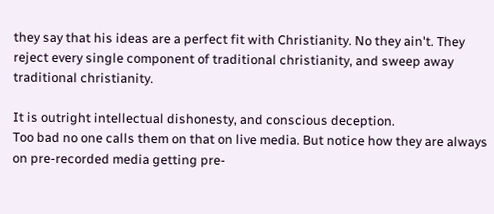they say that his ideas are a perfect fit with Christianity. No they ain't. They reject every single component of traditional christianity, and sweep away traditional christianity.

It is outright intellectual dishonesty, and conscious deception.
Too bad no one calls them on that on live media. But notice how they are always on pre-recorded media getting pre-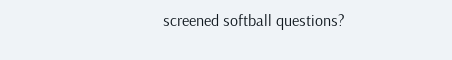screened softball questions?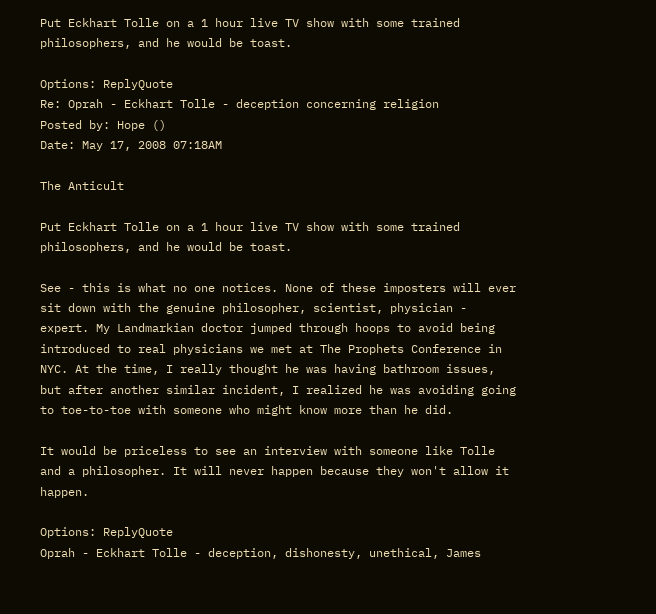Put Eckhart Tolle on a 1 hour live TV show with some trained philosophers, and he would be toast.

Options: ReplyQuote
Re: Oprah - Eckhart Tolle - deception concerning religion
Posted by: Hope ()
Date: May 17, 2008 07:18AM

The Anticult

Put Eckhart Tolle on a 1 hour live TV show with some trained philosophers, and he would be toast.

See - this is what no one notices. None of these imposters will ever sit down with the genuine philosopher, scientist, physician - expert. My Landmarkian doctor jumped through hoops to avoid being introduced to real physicians we met at The Prophets Conference in NYC. At the time, I really thought he was having bathroom issues, but after another similar incident, I realized he was avoiding going to toe-to-toe with someone who might know more than he did.

It would be priceless to see an interview with someone like Tolle and a philosopher. It will never happen because they won't allow it happen.

Options: ReplyQuote
Oprah - Eckhart Tolle - deception, dishonesty, unethical, James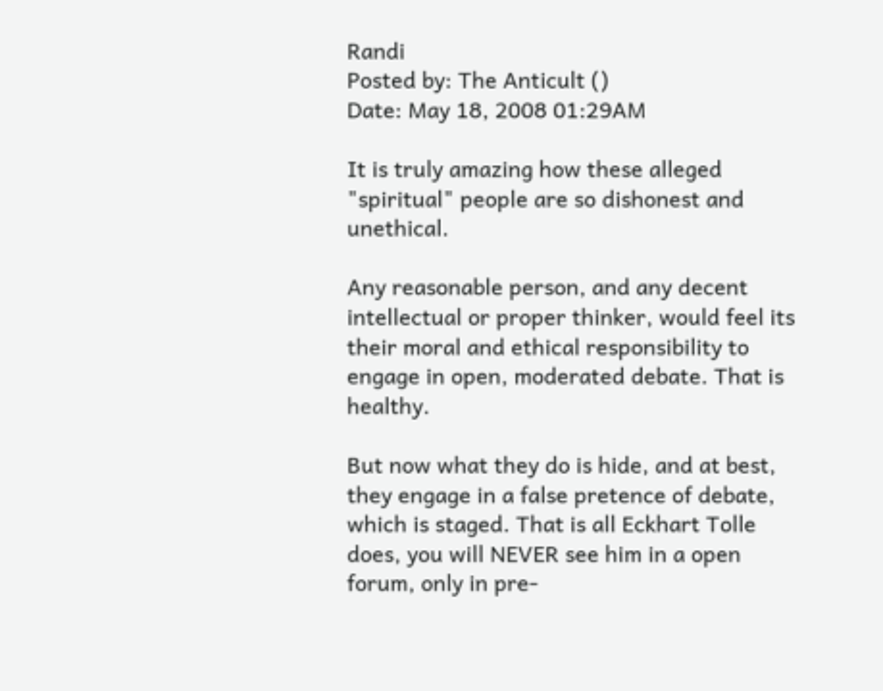Randi
Posted by: The Anticult ()
Date: May 18, 2008 01:29AM

It is truly amazing how these alleged "spiritual" people are so dishonest and unethical.

Any reasonable person, and any decent intellectual or proper thinker, would feel its their moral and ethical responsibility to engage in open, moderated debate. That is healthy.

But now what they do is hide, and at best, they engage in a false pretence of debate, which is staged. That is all Eckhart Tolle does, you will NEVER see him in a open forum, only in pre-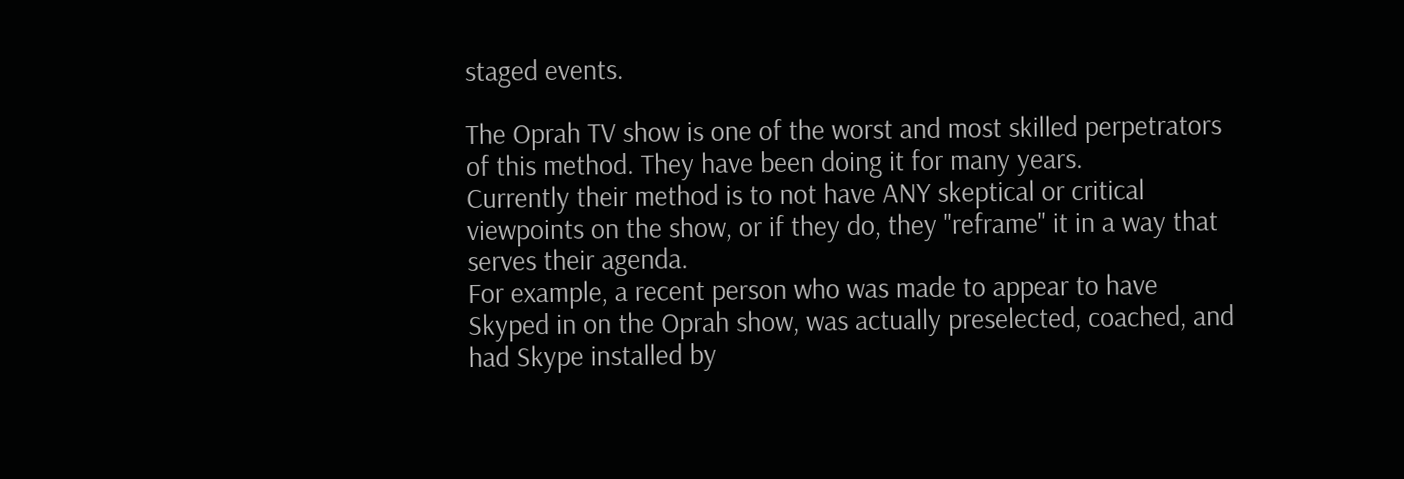staged events.

The Oprah TV show is one of the worst and most skilled perpetrators of this method. They have been doing it for many years.
Currently their method is to not have ANY skeptical or critical viewpoints on the show, or if they do, they "reframe" it in a way that serves their agenda.
For example, a recent person who was made to appear to have Skyped in on the Oprah show, was actually preselected, coached, and had Skype installed by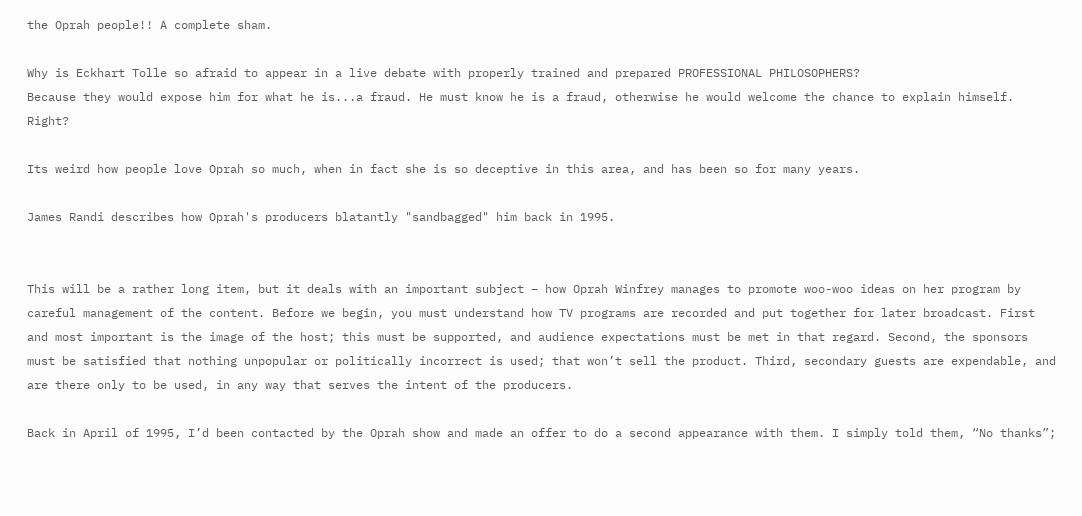the Oprah people!! A complete sham.

Why is Eckhart Tolle so afraid to appear in a live debate with properly trained and prepared PROFESSIONAL PHILOSOPHERS?
Because they would expose him for what he is...a fraud. He must know he is a fraud, otherwise he would welcome the chance to explain himself. Right?

Its weird how people love Oprah so much, when in fact she is so deceptive in this area, and has been so for many years.

James Randi describes how Oprah's producers blatantly "sandbagged" him back in 1995.


This will be a rather long item, but it deals with an important subject – how Oprah Winfrey manages to promote woo-woo ideas on her program by careful management of the content. Before we begin, you must understand how TV programs are recorded and put together for later broadcast. First and most important is the image of the host; this must be supported, and audience expectations must be met in that regard. Second, the sponsors must be satisfied that nothing unpopular or politically incorrect is used; that won’t sell the product. Third, secondary guests are expendable, and are there only to be used, in any way that serves the intent of the producers.

Back in April of 1995, I’d been contacted by the Oprah show and made an offer to do a second appearance with them. I simply told them, “No thanks”;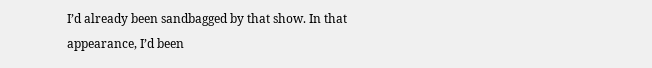I’d already been sandbagged by that show. In that appearance, I’d been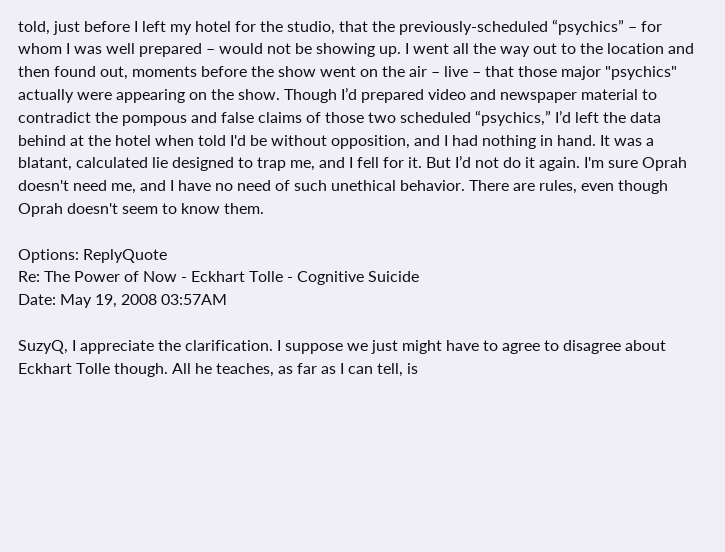told, just before I left my hotel for the studio, that the previously-scheduled “psychics” – for whom I was well prepared – would not be showing up. I went all the way out to the location and then found out, moments before the show went on the air – live – that those major "psychics" actually were appearing on the show. Though I’d prepared video and newspaper material to contradict the pompous and false claims of those two scheduled “psychics,” I’d left the data behind at the hotel when told I'd be without opposition, and I had nothing in hand. It was a blatant, calculated lie designed to trap me, and I fell for it. But I’d not do it again. I'm sure Oprah doesn't need me, and I have no need of such unethical behavior. There are rules, even though Oprah doesn't seem to know them.

Options: ReplyQuote
Re: The Power of Now - Eckhart Tolle - Cognitive Suicide
Date: May 19, 2008 03:57AM

SuzyQ, I appreciate the clarification. I suppose we just might have to agree to disagree about Eckhart Tolle though. All he teaches, as far as I can tell, is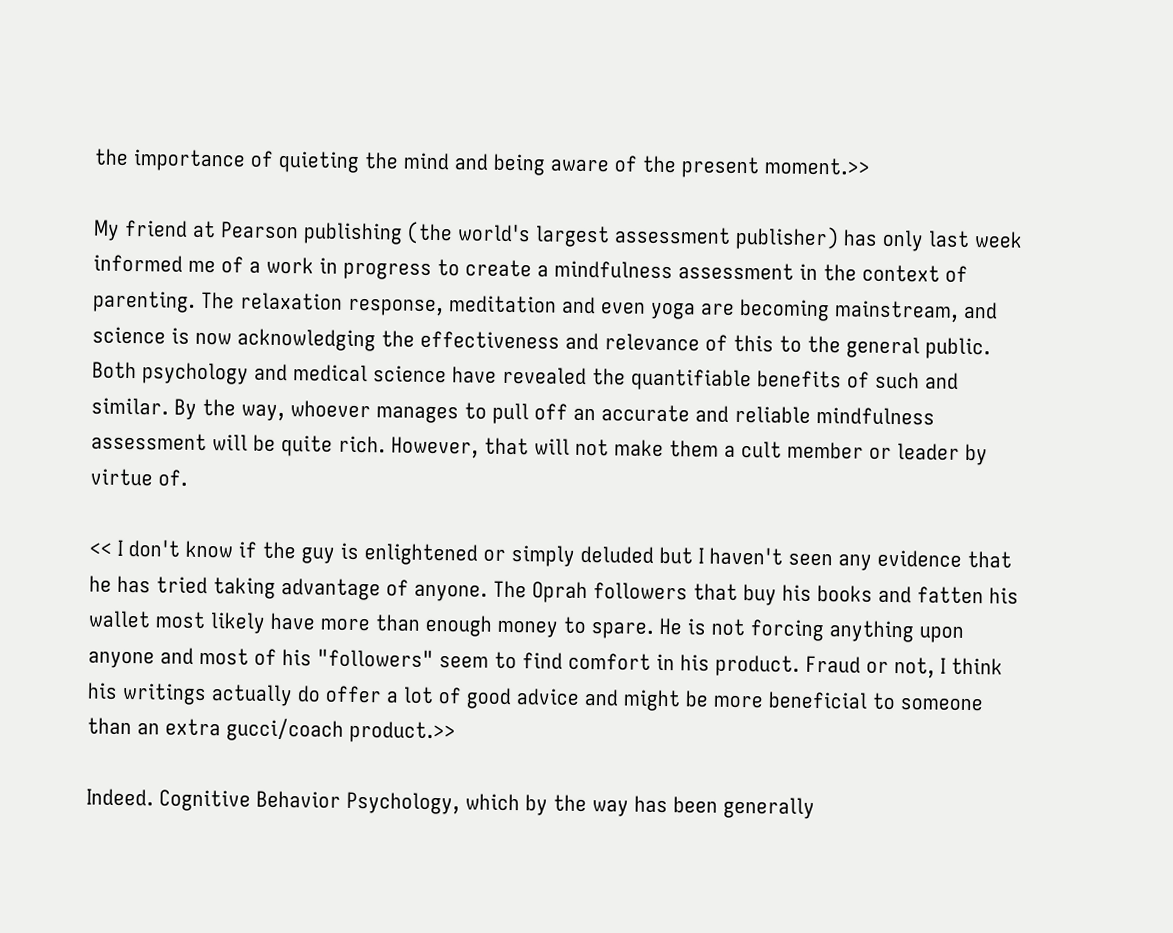the importance of quieting the mind and being aware of the present moment.>>

My friend at Pearson publishing (the world's largest assessment publisher) has only last week informed me of a work in progress to create a mindfulness assessment in the context of parenting. The relaxation response, meditation and even yoga are becoming mainstream, and science is now acknowledging the effectiveness and relevance of this to the general public. Both psychology and medical science have revealed the quantifiable benefits of such and similar. By the way, whoever manages to pull off an accurate and reliable mindfulness assessment will be quite rich. However, that will not make them a cult member or leader by virtue of.

<< I don't know if the guy is enlightened or simply deluded but I haven't seen any evidence that he has tried taking advantage of anyone. The Oprah followers that buy his books and fatten his wallet most likely have more than enough money to spare. He is not forcing anything upon anyone and most of his "followers" seem to find comfort in his product. Fraud or not, I think his writings actually do offer a lot of good advice and might be more beneficial to someone than an extra gucci/coach product.>>

Indeed. Cognitive Behavior Psychology, which by the way has been generally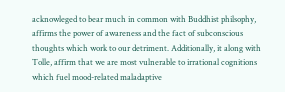acknowleged to bear much in common with Buddhist philsophy, affirms the power of awareness and the fact of subconscious thoughts which work to our detriment. Additionally, it along with Tolle, affirm that we are most vulnerable to irrational cognitions which fuel mood-related maladaptive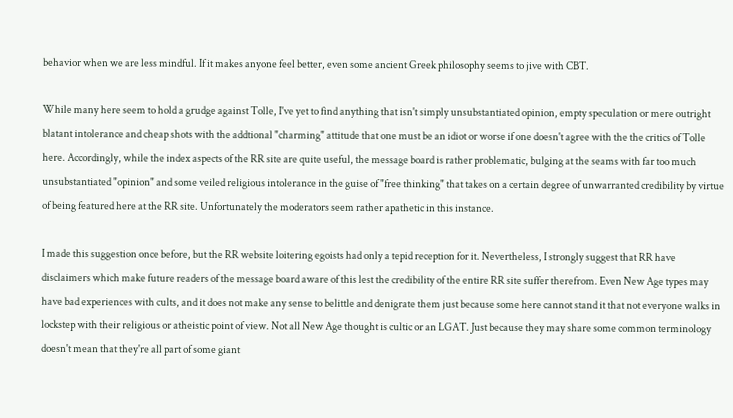behavior when we are less mindful. If it makes anyone feel better, even some ancient Greek philosophy seems to jive with CBT.

While many here seem to hold a grudge against Tolle, I've yet to find anything that isn't simply unsubstantiated opinion, empty speculation or mere outright blatant intolerance and cheap shots with the addtional "charming" attitude that one must be an idiot or worse if one doesn't agree with the the critics of Tolle here. Accordingly, while the index aspects of the RR site are quite useful, the message board is rather problematic, bulging at the seams with far too much unsubstantiated "opinion" and some veiled religious intolerance in the guise of "free thinking" that takes on a certain degree of unwarranted credibility by virtue of being featured here at the RR site. Unfortunately the moderators seem rather apathetic in this instance.

I made this suggestion once before, but the RR website loitering egoists had only a tepid reception for it. Nevertheless, I strongly suggest that RR have disclaimers which make future readers of the message board aware of this lest the credibility of the entire RR site suffer therefrom. Even New Age types may have bad experiences with cults, and it does not make any sense to belittle and denigrate them just because some here cannot stand it that not everyone walks in lockstep with their religious or atheistic point of view. Not all New Age thought is cultic or an LGAT. Just because they may share some common terminology doesn't mean that they're all part of some giant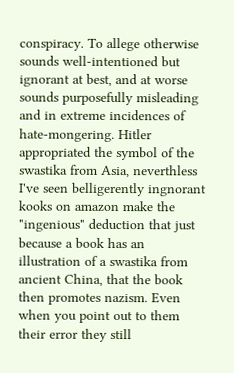conspiracy. To allege otherwise sounds well-intentioned but ignorant at best, and at worse sounds purposefully misleading and in extreme incidences of hate-mongering. Hitler appropriated the symbol of the swastika from Asia, neverthless I've seen belligerently ingnorant kooks on amazon make the "ingenious" deduction that just because a book has an illustration of a swastika from ancient China, that the book then promotes nazism. Even when you point out to them their error they still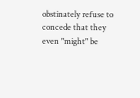obstinately refuse to concede that they even "might" be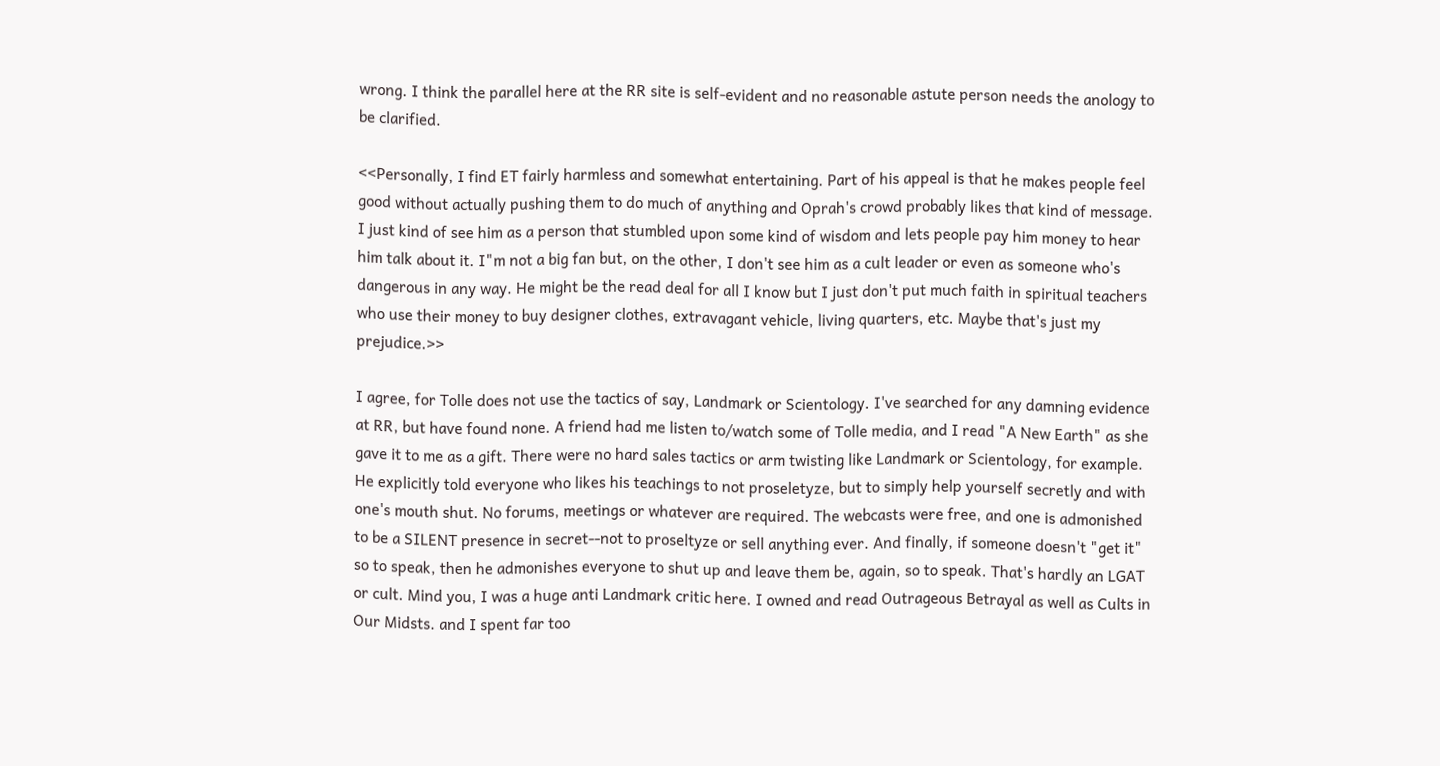wrong. I think the parallel here at the RR site is self-evident and no reasonable astute person needs the anology to be clarified.

<<Personally, I find ET fairly harmless and somewhat entertaining. Part of his appeal is that he makes people feel good without actually pushing them to do much of anything and Oprah's crowd probably likes that kind of message. I just kind of see him as a person that stumbled upon some kind of wisdom and lets people pay him money to hear him talk about it. I"m not a big fan but, on the other, I don't see him as a cult leader or even as someone who's dangerous in any way. He might be the read deal for all I know but I just don't put much faith in spiritual teachers who use their money to buy designer clothes, extravagant vehicle, living quarters, etc. Maybe that's just my prejudice.>>

I agree, for Tolle does not use the tactics of say, Landmark or Scientology. I've searched for any damning evidence at RR, but have found none. A friend had me listen to/watch some of Tolle media, and I read "A New Earth" as she gave it to me as a gift. There were no hard sales tactics or arm twisting like Landmark or Scientology, for example. He explicitly told everyone who likes his teachings to not proseletyze, but to simply help yourself secretly and with one's mouth shut. No forums, meetings or whatever are required. The webcasts were free, and one is admonished to be a SILENT presence in secret--not to proseltyze or sell anything ever. And finally, if someone doesn't "get it" so to speak, then he admonishes everyone to shut up and leave them be, again, so to speak. That's hardly an LGAT or cult. Mind you, I was a huge anti Landmark critic here. I owned and read Outrageous Betrayal as well as Cults in Our Midsts. and I spent far too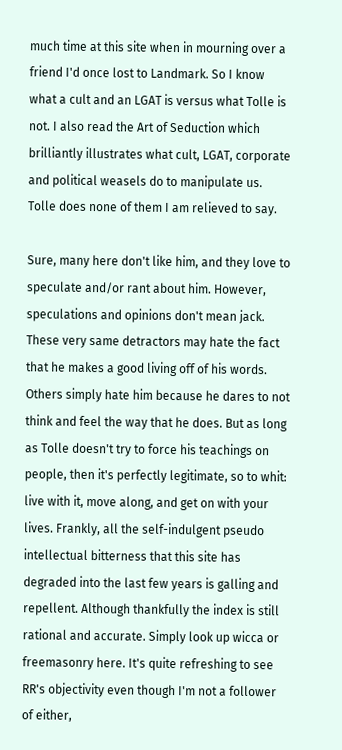much time at this site when in mourning over a friend I'd once lost to Landmark. So I know what a cult and an LGAT is versus what Tolle is not. I also read the Art of Seduction which brilliantly illustrates what cult, LGAT, corporate and political weasels do to manipulate us. Tolle does none of them I am relieved to say.

Sure, many here don't like him, and they love to speculate and/or rant about him. However, speculations and opinions don't mean jack. These very same detractors may hate the fact that he makes a good living off of his words. Others simply hate him because he dares to not think and feel the way that he does. But as long as Tolle doesn't try to force his teachings on people, then it's perfectly legitimate, so to whit: live with it, move along, and get on with your lives. Frankly, all the self-indulgent pseudo intellectual bitterness that this site has degraded into the last few years is galling and repellent. Although thankfully the index is still rational and accurate. Simply look up wicca or freemasonry here. It's quite refreshing to see RR's objectivity even though I'm not a follower of either,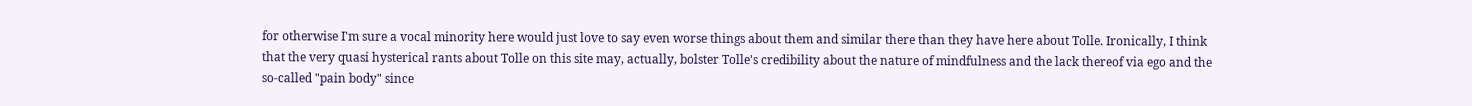for otherwise I'm sure a vocal minority here would just love to say even worse things about them and similar there than they have here about Tolle. Ironically, I think that the very quasi hysterical rants about Tolle on this site may, actually, bolster Tolle's credibility about the nature of mindfulness and the lack thereof via ego and the so-called "pain body" since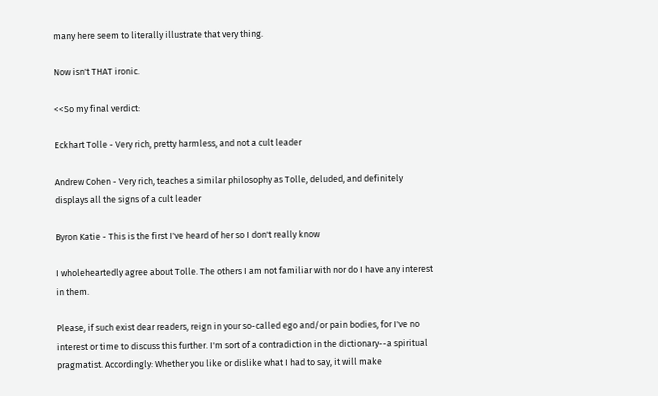many here seem to literally illustrate that very thing.

Now isn't THAT ironic.

<<So my final verdict:

Eckhart Tolle - Very rich, pretty harmless, and not a cult leader

Andrew Cohen - Very rich, teaches a similar philosophy as Tolle, deluded, and definitely displays all the signs of a cult leader

Byron Katie - This is the first I've heard of her so I don't really know

I wholeheartedly agree about Tolle. The others I am not familiar with nor do I have any interest in them.

Please, if such exist dear readers, reign in your so-called ego and/or pain bodies, for I've no interest or time to discuss this further. I'm sort of a contradiction in the dictionary--a spiritual pragmatist. Accordingly: Whether you like or dislike what I had to say, it will make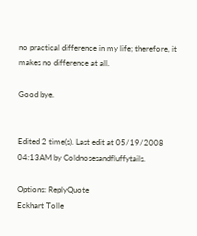no practical difference in my life; therefore, it makes no difference at all.

Good bye.


Edited 2 time(s). Last edit at 05/19/2008 04:13AM by Coldnosesandfluffytails.

Options: ReplyQuote
Eckhart Tolle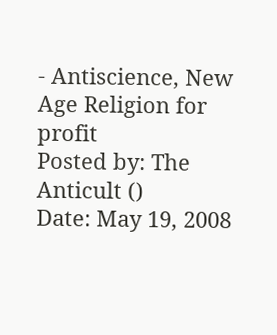- Antiscience, New Age Religion for profit
Posted by: The Anticult ()
Date: May 19, 2008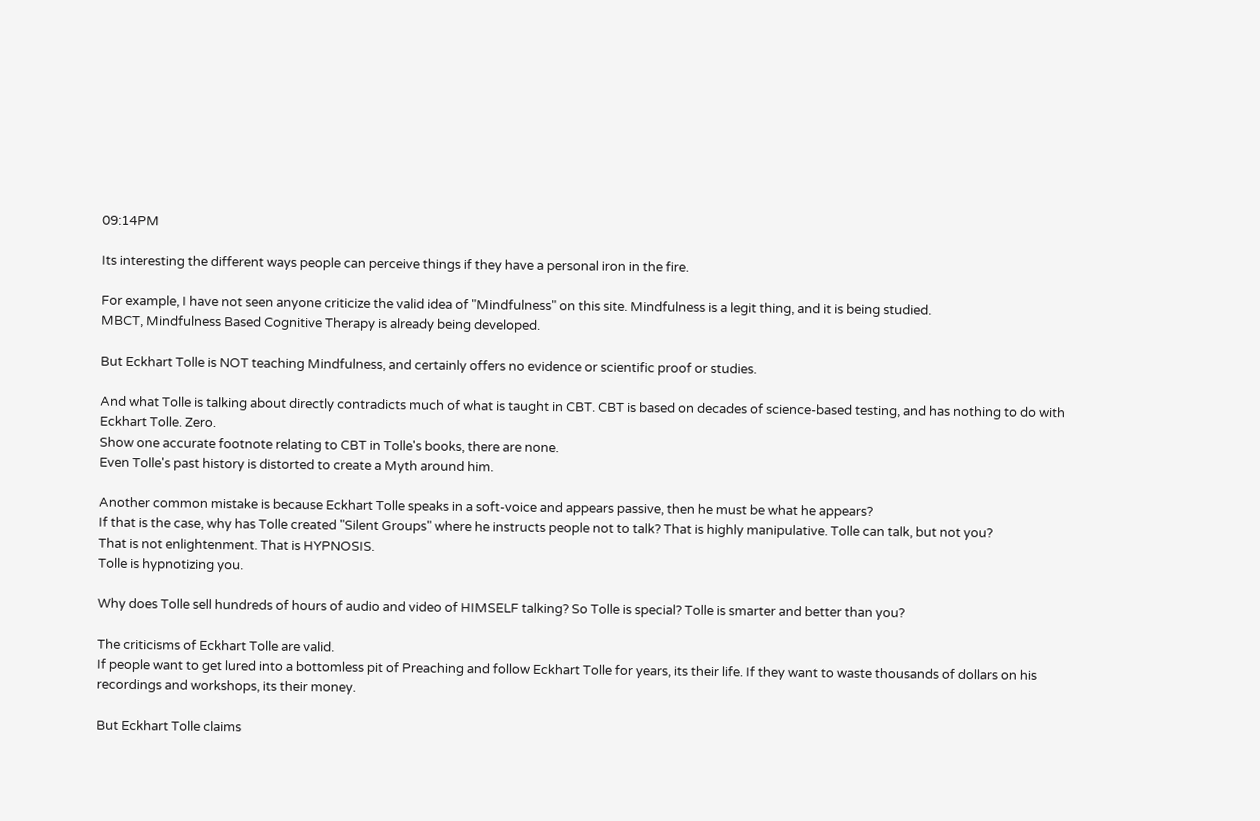09:14PM

Its interesting the different ways people can perceive things if they have a personal iron in the fire.

For example, I have not seen anyone criticize the valid idea of "Mindfulness" on this site. Mindfulness is a legit thing, and it is being studied.
MBCT, Mindfulness Based Cognitive Therapy is already being developed.

But Eckhart Tolle is NOT teaching Mindfulness, and certainly offers no evidence or scientific proof or studies.

And what Tolle is talking about directly contradicts much of what is taught in CBT. CBT is based on decades of science-based testing, and has nothing to do with Eckhart Tolle. Zero.
Show one accurate footnote relating to CBT in Tolle's books, there are none.
Even Tolle's past history is distorted to create a Myth around him.

Another common mistake is because Eckhart Tolle speaks in a soft-voice and appears passive, then he must be what he appears?
If that is the case, why has Tolle created "Silent Groups" where he instructs people not to talk? That is highly manipulative. Tolle can talk, but not you?
That is not enlightenment. That is HYPNOSIS.
Tolle is hypnotizing you.

Why does Tolle sell hundreds of hours of audio and video of HIMSELF talking? So Tolle is special? Tolle is smarter and better than you?

The criticisms of Eckhart Tolle are valid.
If people want to get lured into a bottomless pit of Preaching and follow Eckhart Tolle for years, its their life. If they want to waste thousands of dollars on his recordings and workshops, its their money.

But Eckhart Tolle claims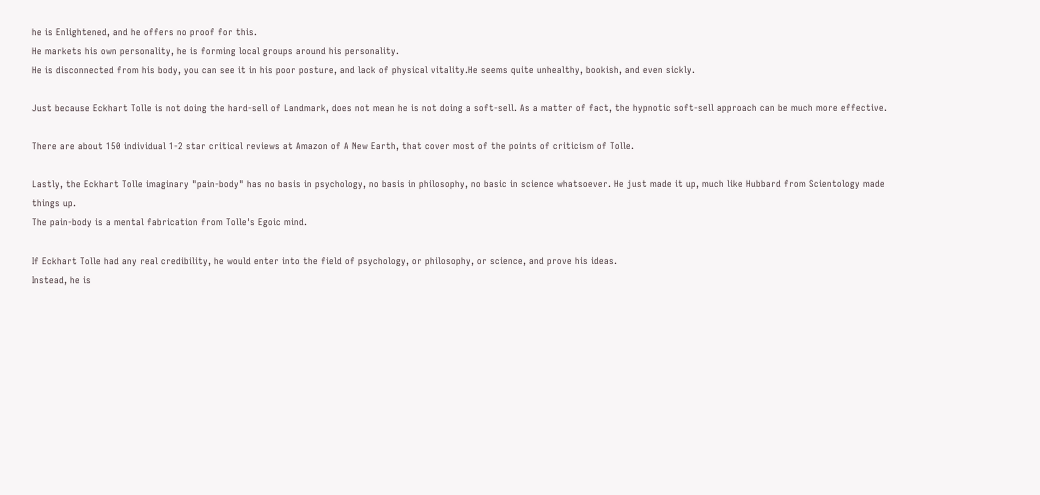he is Enlightened, and he offers no proof for this.
He markets his own personality, he is forming local groups around his personality.
He is disconnected from his body, you can see it in his poor posture, and lack of physical vitality.He seems quite unhealthy, bookish, and even sickly.

Just because Eckhart Tolle is not doing the hard-sell of Landmark, does not mean he is not doing a soft-sell. As a matter of fact, the hypnotic soft-sell approach can be much more effective.

There are about 150 individual 1-2 star critical reviews at Amazon of A New Earth, that cover most of the points of criticism of Tolle.

Lastly, the Eckhart Tolle imaginary "pain-body" has no basis in psychology, no basis in philosophy, no basic in science whatsoever. He just made it up, much like Hubbard from Scientology made things up.
The pain-body is a mental fabrication from Tolle's Egoic mind.

If Eckhart Tolle had any real credibility, he would enter into the field of psychology, or philosophy, or science, and prove his ideas.
Instead, he is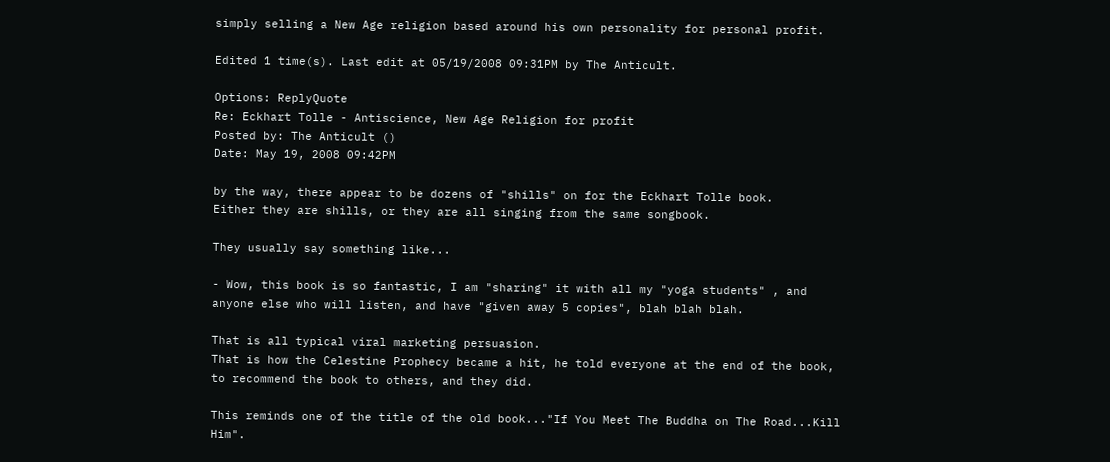simply selling a New Age religion based around his own personality for personal profit.

Edited 1 time(s). Last edit at 05/19/2008 09:31PM by The Anticult.

Options: ReplyQuote
Re: Eckhart Tolle - Antiscience, New Age Religion for profit
Posted by: The Anticult ()
Date: May 19, 2008 09:42PM

by the way, there appear to be dozens of "shills" on for the Eckhart Tolle book.
Either they are shills, or they are all singing from the same songbook.

They usually say something like...

- Wow, this book is so fantastic, I am "sharing" it with all my "yoga students" , and anyone else who will listen, and have "given away 5 copies", blah blah blah.

That is all typical viral marketing persuasion.
That is how the Celestine Prophecy became a hit, he told everyone at the end of the book, to recommend the book to others, and they did.

This reminds one of the title of the old book..."If You Meet The Buddha on The Road...Kill Him".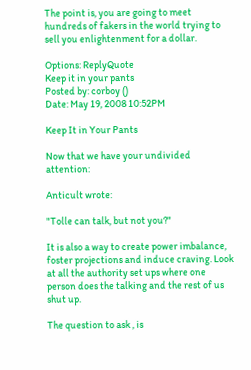The point is, you are going to meet hundreds of fakers in the world trying to sell you enlightenment for a dollar.

Options: ReplyQuote
Keep it in your pants
Posted by: corboy ()
Date: May 19, 2008 10:52PM

Keep It in Your Pants

Now that we have your undivided attention:

Anticult wrote:

"Tolle can talk, but not you?"

It is also a way to create power imbalance, foster projections and induce craving. Look at all the authority set ups where one person does the talking and the rest of us shut up.

The question to ask , is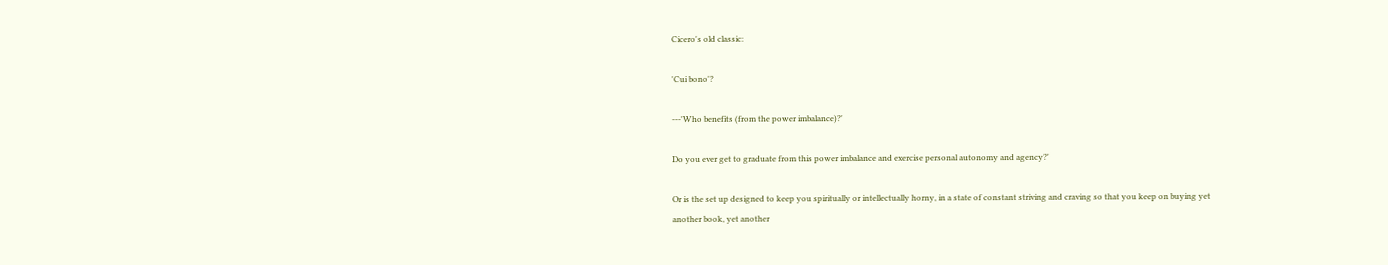Cicero's old classic:

'Cui bono'?

---'Who benefits (from the power imbalance)?'

Do you ever get to graduate from this power imbalance and exercise personal autonomy and agency?'

Or is the set up designed to keep you spiritually or intellectually horny, in a state of constant striving and craving so that you keep on buying yet another book, yet another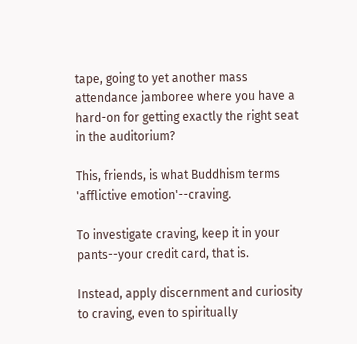tape, going to yet another mass attendance jamboree where you have a hard-on for getting exactly the right seat in the auditorium?

This, friends, is what Buddhism terms 'afflictive emotion'--craving.

To investigate craving, keep it in your pants--your credit card, that is.

Instead, apply discernment and curiosity to craving, even to spiritually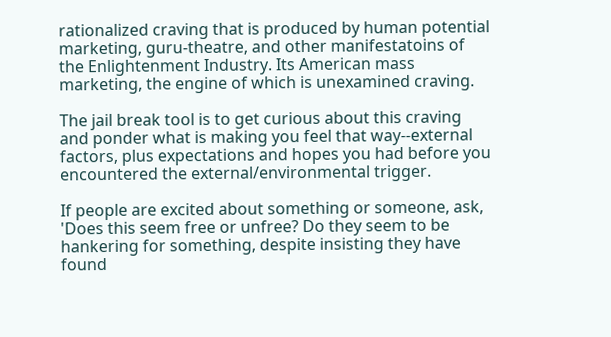rationalized craving that is produced by human potential marketing, guru-theatre, and other manifestatoins of the Enlightenment Industry. Its American mass marketing, the engine of which is unexamined craving.

The jail break tool is to get curious about this craving and ponder what is making you feel that way--external factors, plus expectations and hopes you had before you encountered the external/environmental trigger.

If people are excited about something or someone, ask, 'Does this seem free or unfree? Do they seem to be hankering for something, despite insisting they have found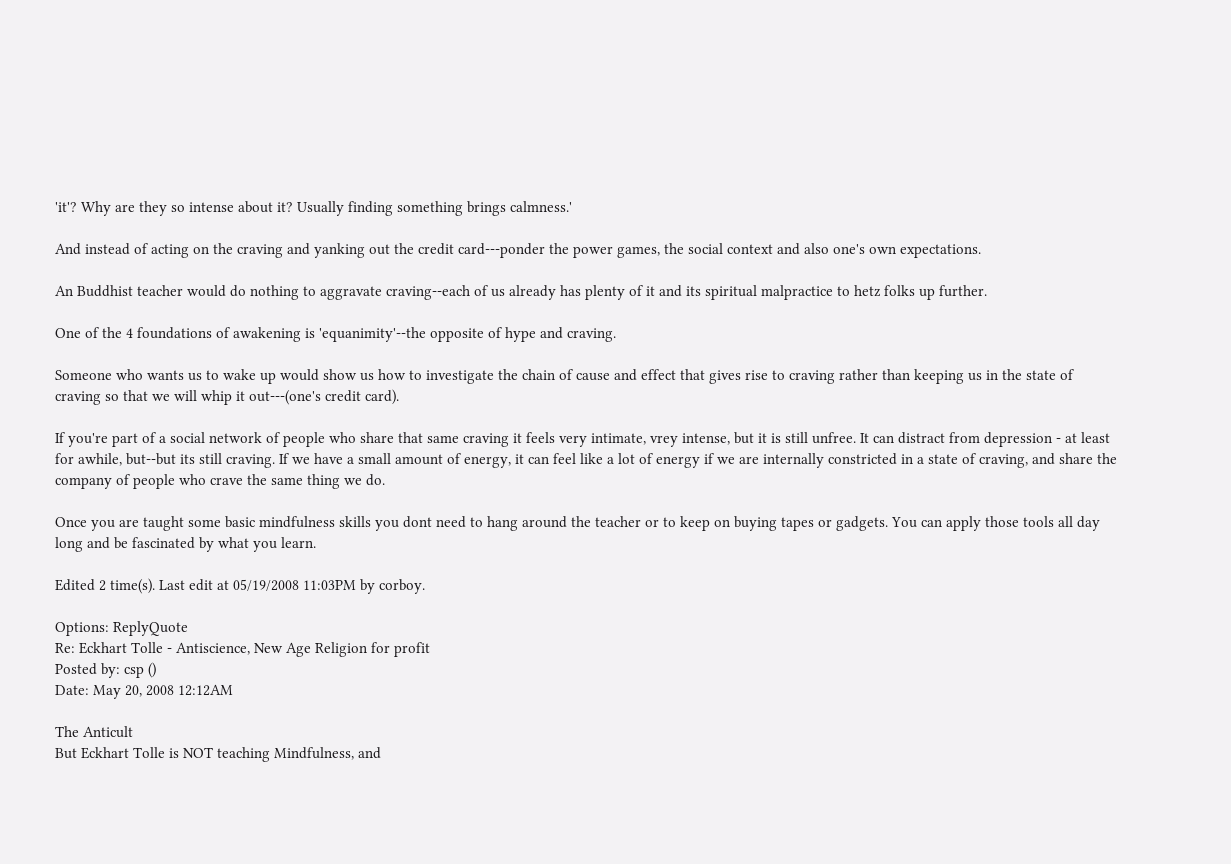'it'? Why are they so intense about it? Usually finding something brings calmness.'

And instead of acting on the craving and yanking out the credit card---ponder the power games, the social context and also one's own expectations.

An Buddhist teacher would do nothing to aggravate craving--each of us already has plenty of it and its spiritual malpractice to hetz folks up further.

One of the 4 foundations of awakening is 'equanimity'--the opposite of hype and craving.

Someone who wants us to wake up would show us how to investigate the chain of cause and effect that gives rise to craving rather than keeping us in the state of craving so that we will whip it out---(one's credit card).

If you're part of a social network of people who share that same craving it feels very intimate, vrey intense, but it is still unfree. It can distract from depression - at least for awhile, but--but its still craving. If we have a small amount of energy, it can feel like a lot of energy if we are internally constricted in a state of craving, and share the company of people who crave the same thing we do.

Once you are taught some basic mindfulness skills you dont need to hang around the teacher or to keep on buying tapes or gadgets. You can apply those tools all day long and be fascinated by what you learn.

Edited 2 time(s). Last edit at 05/19/2008 11:03PM by corboy.

Options: ReplyQuote
Re: Eckhart Tolle - Antiscience, New Age Religion for profit
Posted by: csp ()
Date: May 20, 2008 12:12AM

The Anticult
But Eckhart Tolle is NOT teaching Mindfulness, and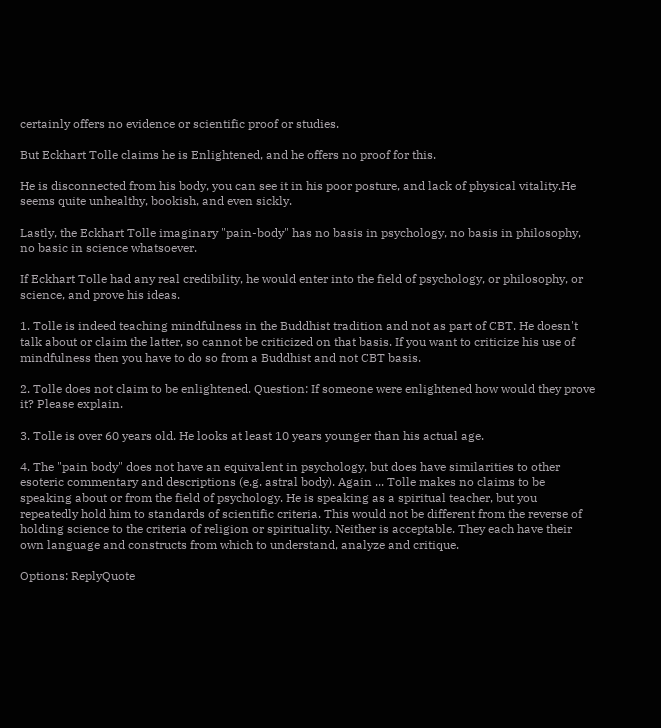certainly offers no evidence or scientific proof or studies.

But Eckhart Tolle claims he is Enlightened, and he offers no proof for this.

He is disconnected from his body, you can see it in his poor posture, and lack of physical vitality.He seems quite unhealthy, bookish, and even sickly.

Lastly, the Eckhart Tolle imaginary "pain-body" has no basis in psychology, no basis in philosophy, no basic in science whatsoever.

If Eckhart Tolle had any real credibility, he would enter into the field of psychology, or philosophy, or science, and prove his ideas.

1. Tolle is indeed teaching mindfulness in the Buddhist tradition and not as part of CBT. He doesn't talk about or claim the latter, so cannot be criticized on that basis. If you want to criticize his use of mindfulness then you have to do so from a Buddhist and not CBT basis.

2. Tolle does not claim to be enlightened. Question: If someone were enlightened how would they prove it? Please explain.

3. Tolle is over 60 years old. He looks at least 10 years younger than his actual age.

4. The "pain body" does not have an equivalent in psychology, but does have similarities to other esoteric commentary and descriptions (e.g. astral body). Again ... Tolle makes no claims to be speaking about or from the field of psychology. He is speaking as a spiritual teacher, but you repeatedly hold him to standards of scientific criteria. This would not be different from the reverse of holding science to the criteria of religion or spirituality. Neither is acceptable. They each have their own language and constructs from which to understand, analyze and critique.

Options: ReplyQuote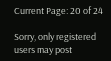Current Page: 20 of 24

Sorry, only registered users may post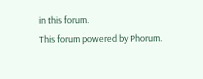in this forum.
This forum powered by Phorum.